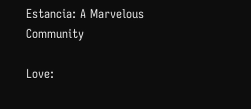Estancia: A Marvelous Community

Love: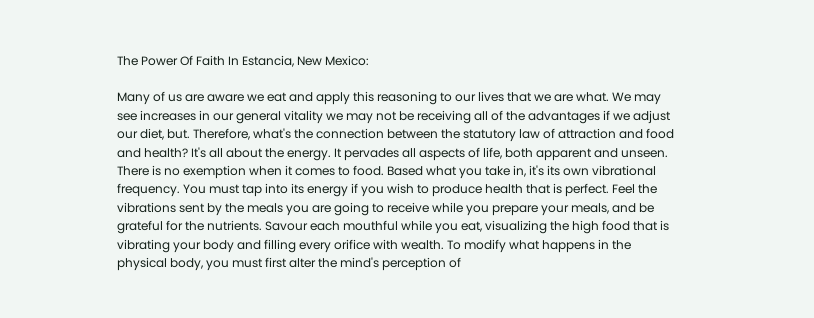The Power Of Faith In Estancia, New Mexico:

Many of us are aware we eat and apply this reasoning to our lives that we are what. We may see increases in our general vitality we may not be receiving all of the advantages if we adjust our diet, but. Therefore, what's the connection between the statutory law of attraction and food and health? It's all about the energy. It pervades all aspects of life, both apparent and unseen. There is no exemption when it comes to food. Based what you take in, it's its own vibrational frequency. You must tap into its energy if you wish to produce health that is perfect. Feel the vibrations sent by the meals you are going to receive while you prepare your meals, and be grateful for the nutrients. Savour each mouthful while you eat, visualizing the high food that is vibrating your body and filling every orifice with wealth. To modify what happens in the physical body, you must first alter the mind's perception of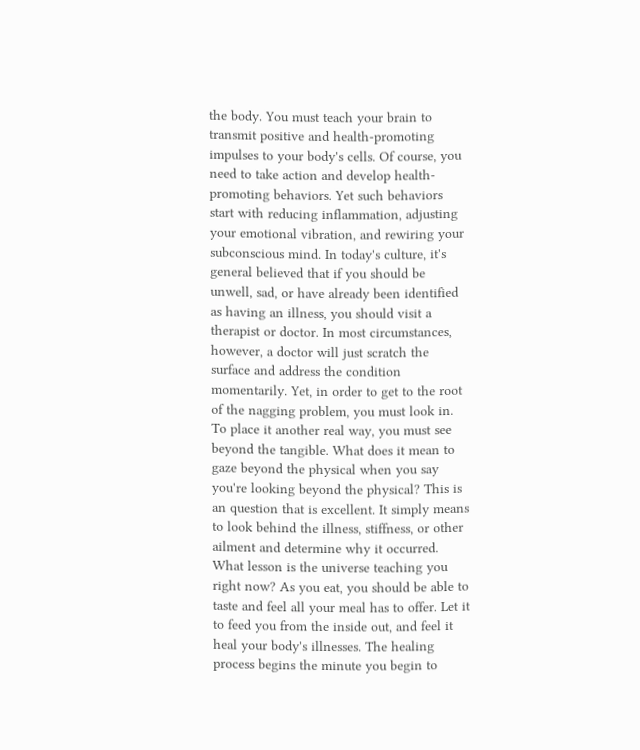the body. You must teach your brain to transmit positive and health-promoting impulses to your body's cells. Of course, you need to take action and develop health-promoting behaviors. Yet such behaviors start with reducing inflammation, adjusting your emotional vibration, and rewiring your subconscious mind. In today's culture, it's general believed that if you should be unwell, sad, or have already been identified as having an illness, you should visit a therapist or doctor. In most circumstances, however, a doctor will just scratch the surface and address the condition momentarily. Yet, in order to get to the root of the nagging problem, you must look in. To place it another real way, you must see beyond the tangible. What does it mean to gaze beyond the physical when you say you're looking beyond the physical? This is an question that is excellent. It simply means to look behind the illness, stiffness, or other ailment and determine why it occurred. What lesson is the universe teaching you right now? As you eat, you should be able to taste and feel all your meal has to offer. Let it to feed you from the inside out, and feel it heal your body's illnesses. The healing process begins the minute you begin to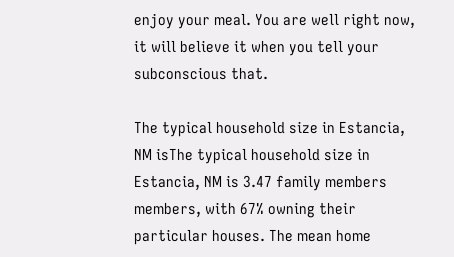enjoy your meal. You are well right now, it will believe it when you tell your subconscious that.

The typical household size in Estancia, NM isThe typical household size in Estancia, NM is 3.47 family members members, with 67% owning their particular houses. The mean home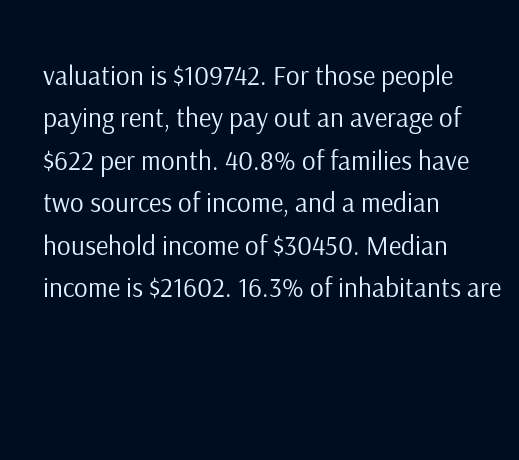valuation is $109742. For those people paying rent, they pay out an average of $622 per month. 40.8% of families have two sources of income, and a median household income of $30450. Median income is $21602. 16.3% of inhabitants are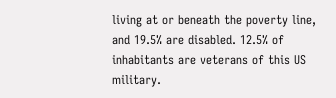living at or beneath the poverty line, and 19.5% are disabled. 12.5% of inhabitants are veterans of this US military.